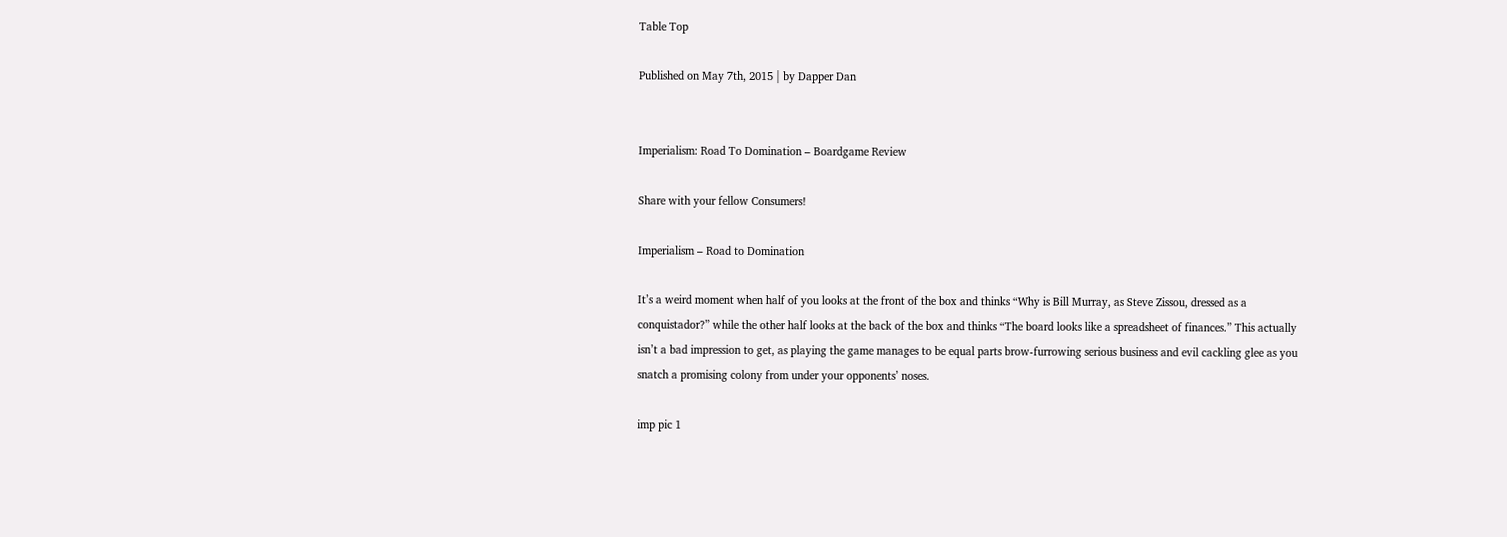Table Top

Published on May 7th, 2015 | by Dapper Dan


Imperialism: Road To Domination – Boardgame Review

Share with your fellow Consumers!

Imperialism – Road to Domination

It’s a weird moment when half of you looks at the front of the box and thinks “Why is Bill Murray, as Steve Zissou, dressed as a conquistador?” while the other half looks at the back of the box and thinks “The board looks like a spreadsheet of finances.” This actually isn’t a bad impression to get, as playing the game manages to be equal parts brow-furrowing serious business and evil cackling glee as you snatch a promising colony from under your opponents’ noses.

imp pic 1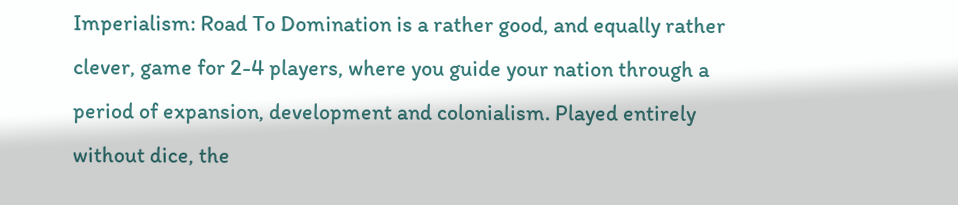Imperialism: Road To Domination is a rather good, and equally rather clever, game for 2-4 players, where you guide your nation through a period of expansion, development and colonialism. Played entirely without dice, the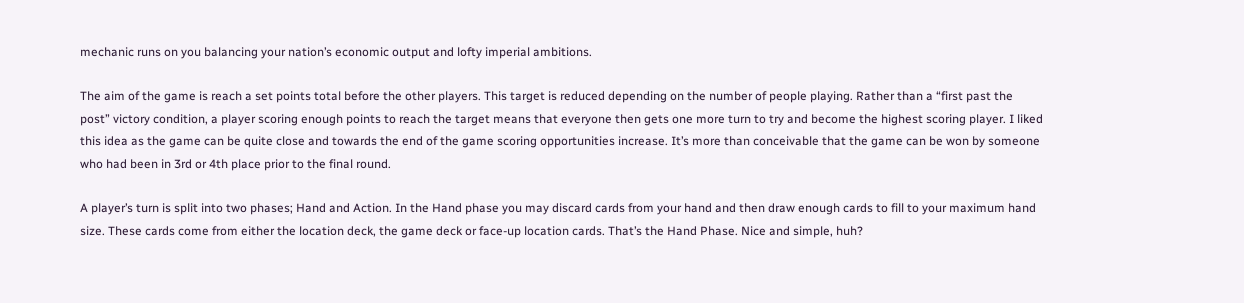mechanic runs on you balancing your nation’s economic output and lofty imperial ambitions.

The aim of the game is reach a set points total before the other players. This target is reduced depending on the number of people playing. Rather than a “first past the post” victory condition, a player scoring enough points to reach the target means that everyone then gets one more turn to try and become the highest scoring player. I liked this idea as the game can be quite close and towards the end of the game scoring opportunities increase. It’s more than conceivable that the game can be won by someone who had been in 3rd or 4th place prior to the final round.

A player’s turn is split into two phases; Hand and Action. In the Hand phase you may discard cards from your hand and then draw enough cards to fill to your maximum hand size. These cards come from either the location deck, the game deck or face-up location cards. That’s the Hand Phase. Nice and simple, huh?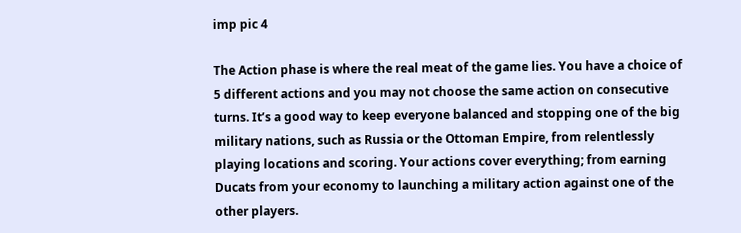imp pic 4

The Action phase is where the real meat of the game lies. You have a choice of 5 different actions and you may not choose the same action on consecutive turns. It’s a good way to keep everyone balanced and stopping one of the big military nations, such as Russia or the Ottoman Empire, from relentlessly playing locations and scoring. Your actions cover everything; from earning Ducats from your economy to launching a military action against one of the other players.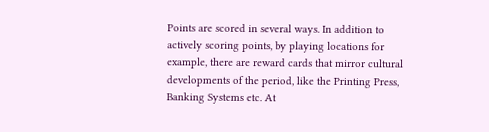Points are scored in several ways. In addition to actively scoring points, by playing locations for example, there are reward cards that mirror cultural developments of the period, like the Printing Press, Banking Systems etc. At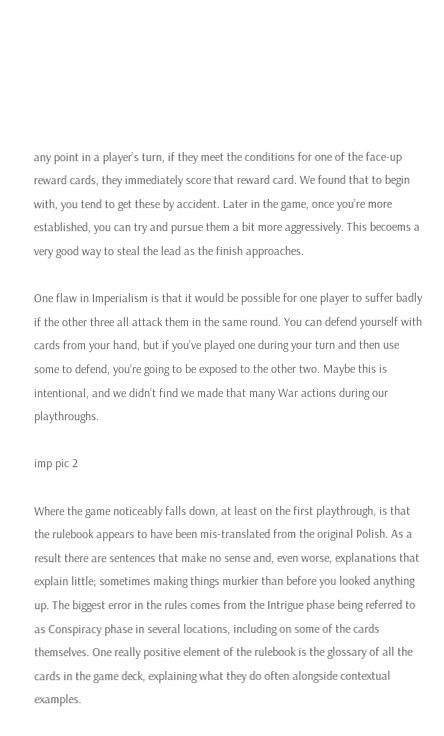any point in a player’s turn, if they meet the conditions for one of the face-up reward cards, they immediately score that reward card. We found that to begin with, you tend to get these by accident. Later in the game, once you’re more established, you can try and pursue them a bit more aggressively. This becoems a very good way to steal the lead as the finish approaches.

One flaw in Imperialism is that it would be possible for one player to suffer badly if the other three all attack them in the same round. You can defend yourself with cards from your hand, but if you’ve played one during your turn and then use some to defend, you’re going to be exposed to the other two. Maybe this is intentional, and we didn’t find we made that many War actions during our playthroughs.

imp pic 2

Where the game noticeably falls down, at least on the first playthrough, is that the rulebook appears to have been mis-translated from the original Polish. As a result there are sentences that make no sense and, even worse, explanations that explain little; sometimes making things murkier than before you looked anything up. The biggest error in the rules comes from the Intrigue phase being referred to as Conspiracy phase in several locations, including on some of the cards themselves. One really positive element of the rulebook is the glossary of all the cards in the game deck, explaining what they do often alongside contextual examples.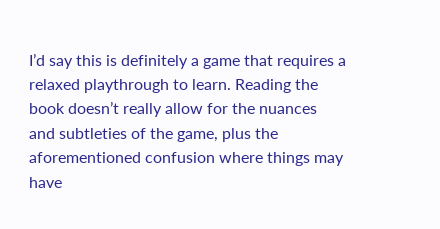I’d say this is definitely a game that requires a relaxed playthrough to learn. Reading the book doesn’t really allow for the nuances and subtleties of the game, plus the aforementioned confusion where things may have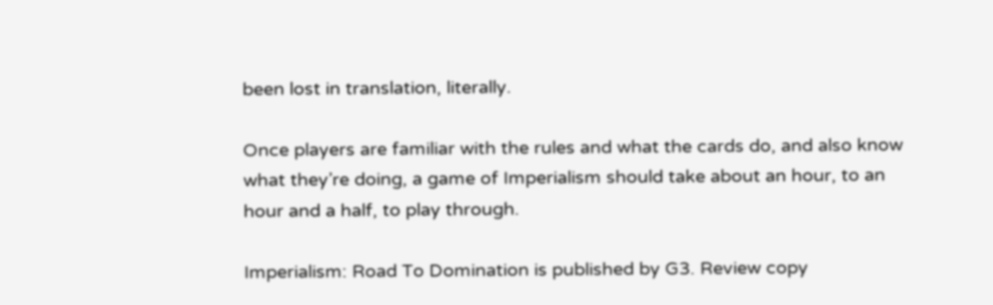been lost in translation, literally.

Once players are familiar with the rules and what the cards do, and also know what they’re doing, a game of Imperialism should take about an hour, to an hour and a half, to play through.

Imperialism: Road To Domination is published by G3. Review copy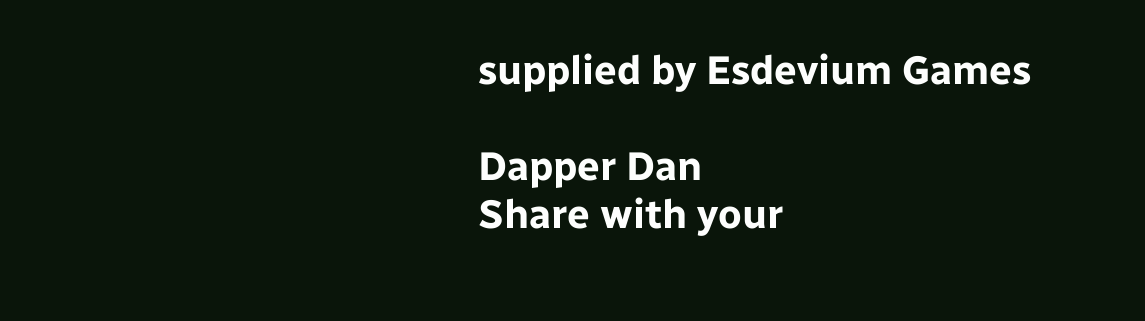supplied by Esdevium Games

Dapper Dan
Share with your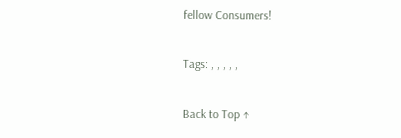fellow Consumers!

Tags: , , , , ,

Back to Top ↑